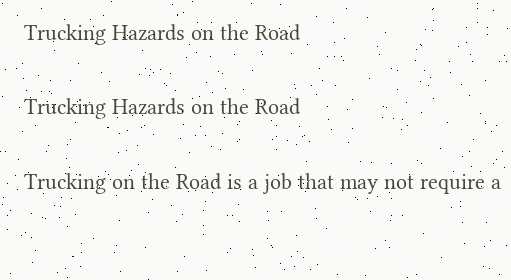Trucking Hazards on the Road

Trucking Hazards on the Road

Trucking on the Road is a job that may not require a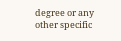degree or any other specific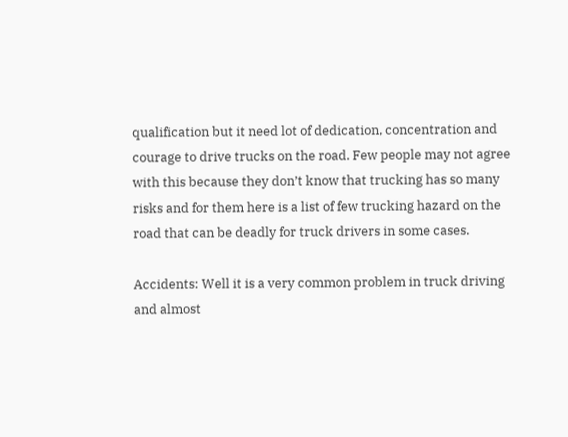qualification but it need lot of dedication, concentration and courage to drive trucks on the road. Few people may not agree with this because they don’t know that trucking has so many risks and for them here is a list of few trucking hazard on the road that can be deadly for truck drivers in some cases.

Accidents: Well it is a very common problem in truck driving and almost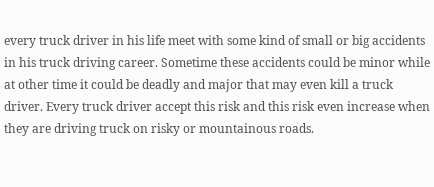every truck driver in his life meet with some kind of small or big accidents in his truck driving career. Sometime these accidents could be minor while at other time it could be deadly and major that may even kill a truck driver. Every truck driver accept this risk and this risk even increase when they are driving truck on risky or mountainous roads.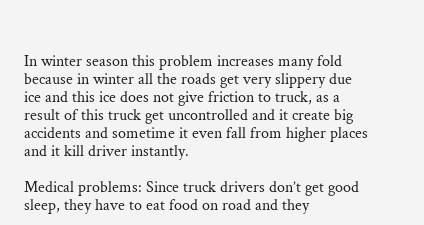In winter season this problem increases many fold because in winter all the roads get very slippery due ice and this ice does not give friction to truck, as a result of this truck get uncontrolled and it create big accidents and sometime it even fall from higher places and it kill driver instantly.

Medical problems: Since truck drivers don’t get good sleep, they have to eat food on road and they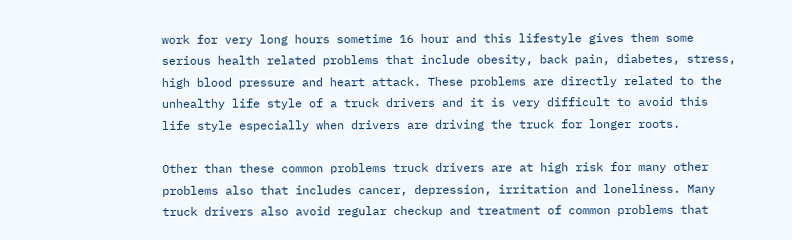work for very long hours sometime 16 hour and this lifestyle gives them some serious health related problems that include obesity, back pain, diabetes, stress, high blood pressure and heart attack. These problems are directly related to the unhealthy life style of a truck drivers and it is very difficult to avoid this life style especially when drivers are driving the truck for longer roots.

Other than these common problems truck drivers are at high risk for many other problems also that includes cancer, depression, irritation and loneliness. Many truck drivers also avoid regular checkup and treatment of common problems that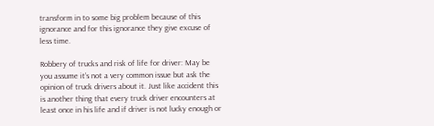transform in to some big problem because of this ignorance and for this ignorance they give excuse of less time.

Robbery of trucks and risk of life for driver: May be you assume it’s not a very common issue but ask the opinion of truck drivers about it. Just like accident this is another thing that every truck driver encounters at least once in his life and if driver is not lucky enough or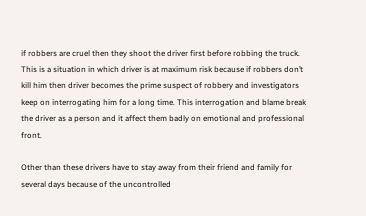if robbers are cruel then they shoot the driver first before robbing the truck. This is a situation in which driver is at maximum risk because if robbers don’t kill him then driver becomes the prime suspect of robbery and investigators keep on interrogating him for a long time. This interrogation and blame break the driver as a person and it affect them badly on emotional and professional front.

Other than these drivers have to stay away from their friend and family for several days because of the uncontrolled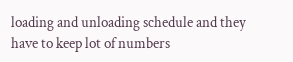loading and unloading schedule and they have to keep lot of numbers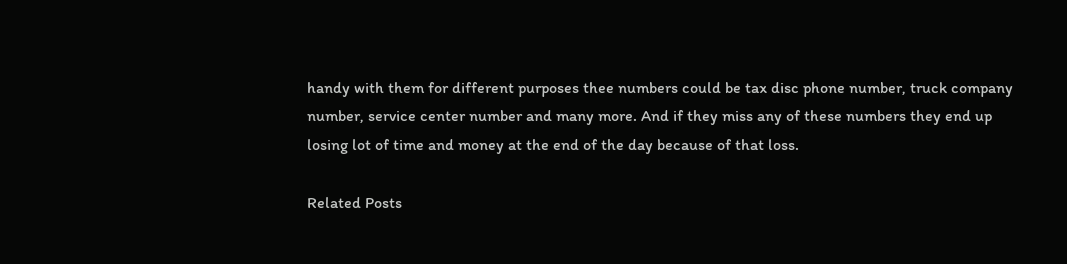handy with them for different purposes thee numbers could be tax disc phone number, truck company number, service center number and many more. And if they miss any of these numbers they end up losing lot of time and money at the end of the day because of that loss.

Related Posts